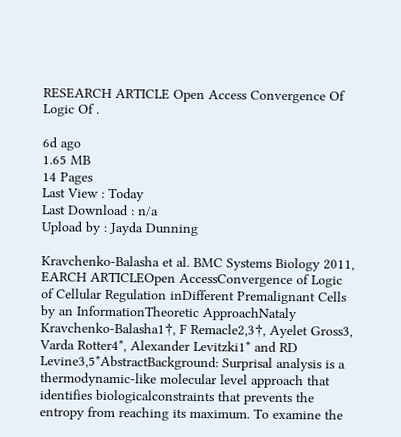RESEARCH ARTICLE Open Access Convergence Of Logic Of .

6d ago
1.65 MB
14 Pages
Last View : Today
Last Download : n/a
Upload by : Jayda Dunning

Kravchenko-Balasha et al. BMC Systems Biology 2011, EARCH ARTICLEOpen AccessConvergence of Logic of Cellular Regulation inDifferent Premalignant Cells by an InformationTheoretic ApproachNataly Kravchenko-Balasha1†, F Remacle2,3†, Ayelet Gross3, Varda Rotter4*, Alexander Levitzki1* and RD Levine3,5*AbstractBackground: Surprisal analysis is a thermodynamic-like molecular level approach that identifies biologicalconstraints that prevents the entropy from reaching its maximum. To examine the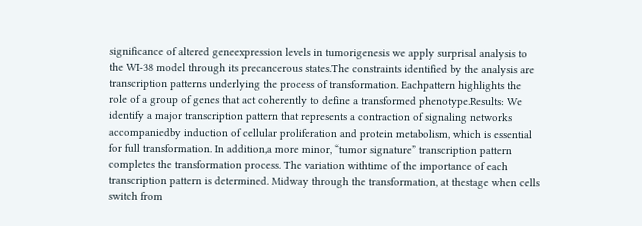significance of altered geneexpression levels in tumorigenesis we apply surprisal analysis to the WI-38 model through its precancerous states.The constraints identified by the analysis are transcription patterns underlying the process of transformation. Eachpattern highlights the role of a group of genes that act coherently to define a transformed phenotype.Results: We identify a major transcription pattern that represents a contraction of signaling networks accompaniedby induction of cellular proliferation and protein metabolism, which is essential for full transformation. In addition,a more minor, “tumor signature” transcription pattern completes the transformation process. The variation withtime of the importance of each transcription pattern is determined. Midway through the transformation, at thestage when cells switch from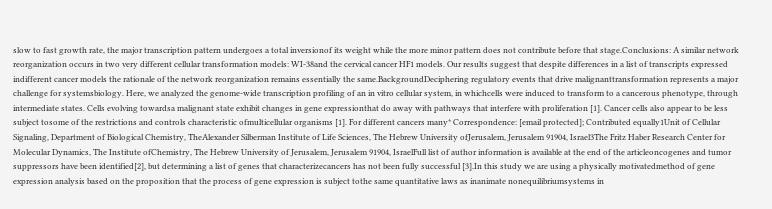slow to fast growth rate, the major transcription pattern undergoes a total inversionof its weight while the more minor pattern does not contribute before that stage.Conclusions: A similar network reorganization occurs in two very different cellular transformation models: WI-38and the cervical cancer HF1 models. Our results suggest that despite differences in a list of transcripts expressed indifferent cancer models the rationale of the network reorganization remains essentially the same.BackgroundDeciphering regulatory events that drive malignanttransformation represents a major challenge for systemsbiology. Here, we analyzed the genome-wide transcription profiling of an in vitro cellular system, in whichcells were induced to transform to a cancerous phenotype, through intermediate states. Cells evolving towardsa malignant state exhibit changes in gene expressionthat do away with pathways that interfere with proliferation [1]. Cancer cells also appear to be less subject tosome of the restrictions and controls characteristic ofmulticellular organisms [1]. For different cancers many* Correspondence: [email protected]; Contributed equally1Unit of Cellular Signaling, Department of Biological Chemistry, TheAlexander Silberman Institute of Life Sciences, The Hebrew University ofJerusalem, Jerusalem 91904, Israel3The Fritz Haber Research Center for Molecular Dynamics, The Institute ofChemistry, The Hebrew University of Jerusalem, Jerusalem 91904, IsraelFull list of author information is available at the end of the articleoncogenes and tumor suppressors have been identified[2], but determining a list of genes that characterizecancers has not been fully successful [3].In this study we are using a physically motivatedmethod of gene expression analysis based on the proposition that the process of gene expression is subject tothe same quantitative laws as inanimate nonequilibriumsystems in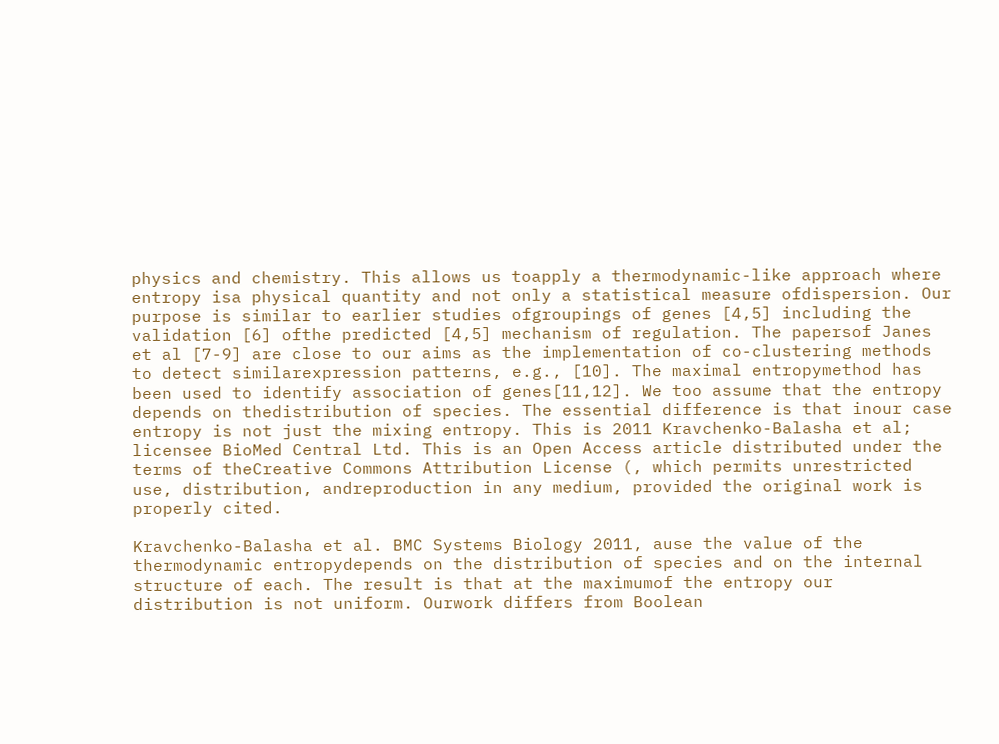physics and chemistry. This allows us toapply a thermodynamic-like approach where entropy isa physical quantity and not only a statistical measure ofdispersion. Our purpose is similar to earlier studies ofgroupings of genes [4,5] including the validation [6] ofthe predicted [4,5] mechanism of regulation. The papersof Janes et al [7-9] are close to our aims as the implementation of co-clustering methods to detect similarexpression patterns, e.g., [10]. The maximal entropymethod has been used to identify association of genes[11,12]. We too assume that the entropy depends on thedistribution of species. The essential difference is that inour case entropy is not just the mixing entropy. This is 2011 Kravchenko-Balasha et al; licensee BioMed Central Ltd. This is an Open Access article distributed under the terms of theCreative Commons Attribution License (, which permits unrestricted use, distribution, andreproduction in any medium, provided the original work is properly cited.

Kravchenko-Balasha et al. BMC Systems Biology 2011, ause the value of the thermodynamic entropydepends on the distribution of species and on the internal structure of each. The result is that at the maximumof the entropy our distribution is not uniform. Ourwork differs from Boolean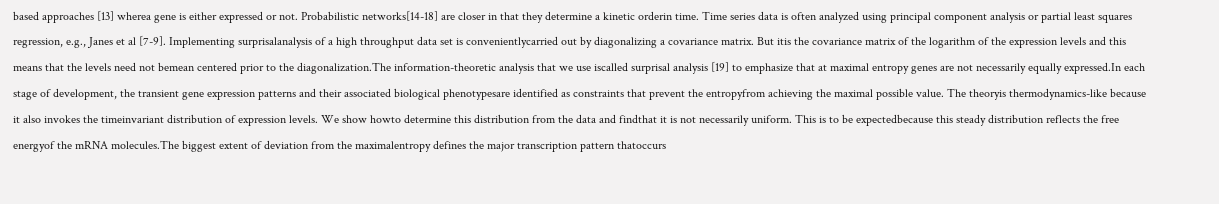based approaches [13] wherea gene is either expressed or not. Probabilistic networks[14-18] are closer in that they determine a kinetic orderin time. Time series data is often analyzed using principal component analysis or partial least squares regression, e.g., Janes et al [7-9]. Implementing surprisalanalysis of a high throughput data set is convenientlycarried out by diagonalizing a covariance matrix. But itis the covariance matrix of the logarithm of the expression levels and this means that the levels need not bemean centered prior to the diagonalization.The information-theoretic analysis that we use iscalled surprisal analysis [19] to emphasize that at maximal entropy genes are not necessarily equally expressed.In each stage of development, the transient gene expression patterns and their associated biological phenotypesare identified as constraints that prevent the entropyfrom achieving the maximal possible value. The theoryis thermodynamics-like because it also invokes the timeinvariant distribution of expression levels. We show howto determine this distribution from the data and findthat it is not necessarily uniform. This is to be expectedbecause this steady distribution reflects the free energyof the mRNA molecules.The biggest extent of deviation from the maximalentropy defines the major transcription pattern thatoccurs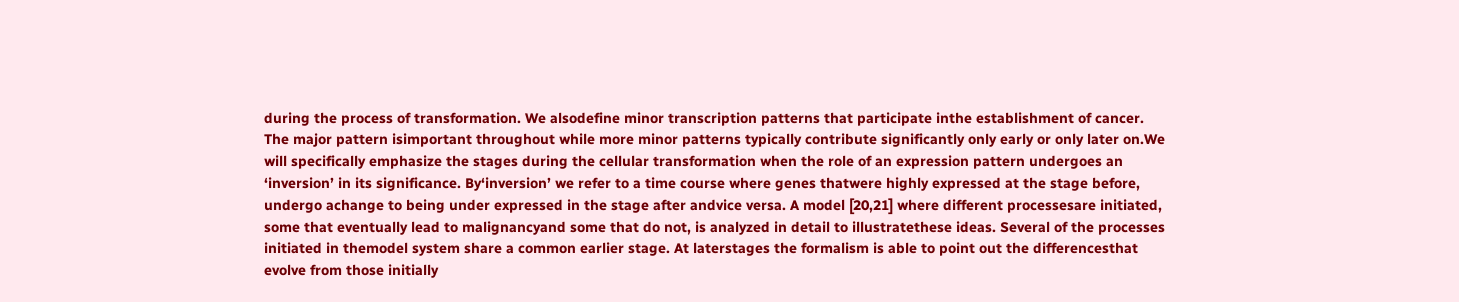during the process of transformation. We alsodefine minor transcription patterns that participate inthe establishment of cancer. The major pattern isimportant throughout while more minor patterns typically contribute significantly only early or only later on.We will specifically emphasize the stages during the cellular transformation when the role of an expression pattern undergoes an ‘inversion’ in its significance. By‘inversion’ we refer to a time course where genes thatwere highly expressed at the stage before, undergo achange to being under expressed in the stage after andvice versa. A model [20,21] where different processesare initiated, some that eventually lead to malignancyand some that do not, is analyzed in detail to illustratethese ideas. Several of the processes initiated in themodel system share a common earlier stage. At laterstages the formalism is able to point out the differencesthat evolve from those initially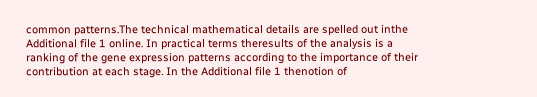common patterns.The technical mathematical details are spelled out inthe Additional file 1 online. In practical terms theresults of the analysis is a ranking of the gene expression patterns according to the importance of their contribution at each stage. In the Additional file 1 thenotion of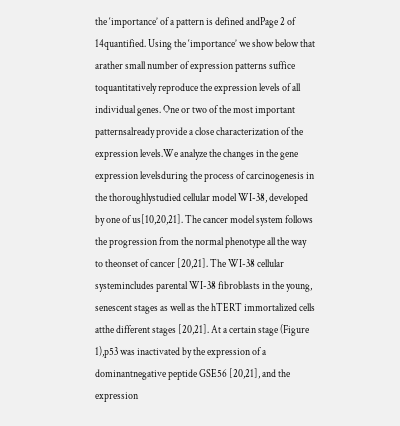the ‘importance’ of a pattern is defined andPage 2 of 14quantified. Using the ‘importance’ we show below that arather small number of expression patterns suffice toquantitatively reproduce the expression levels of all individual genes. One or two of the most important patternsalready provide a close characterization of the expression levels.We analyze the changes in the gene expression levelsduring the process of carcinogenesis in the thoroughlystudied cellular model WI-38, developed by one of us[10,20,21]. The cancer model system follows the progression from the normal phenotype all the way to theonset of cancer [20,21]. The WI-38 cellular systemincludes parental WI-38 fibroblasts in the young, senescent stages as well as the hTERT immortalized cells atthe different stages [20,21]. At a certain stage (Figure 1),p53 was inactivated by the expression of a dominantnegative peptide GSE56 [20,21], and the expression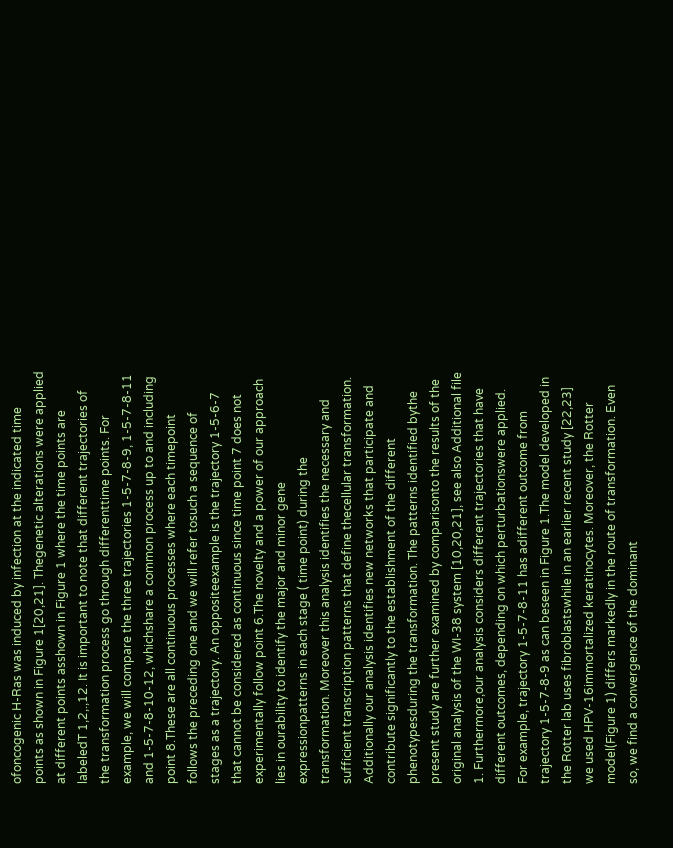ofoncogenic H-Ras was induced by infection at the indicated time points as shown in Figure 1[20,21]. Thegenetic alterations were applied at different points asshown in Figure 1 where the time points are labeledT 1,2,.,12. It is important to note that different trajectories of the transformation process go through differenttime points. For example, we will compare the three trajectories 1-5-7-8-9, 1-5-7-8-11 and 1-5-7-8-10-12, whichshare a common process up to and including point 8.These are all continuous processes where each timepoint follows the preceding one and we will refer tosuch a sequence of stages as a trajectory. An oppositeexample is the trajectory 1-5-6-7 that cannot be considered as continuous since time point 7 does not experimentally follow point 6.The novelty and a power of our approach lies in ourability to identify the major and minor gene expressionpatterns in each stage ( time point) during the transformation. Moreover this analysis identifies the necessary and sufficient transcription patterns that define thecellular transformation. Additionally our analysis identifies new networks that participate and contribute significantly to the establishment of the different phenotypesduring the transformation. The patterns identified bythe present study are further examined by comparisonto the results of the original analysis of the WI-38 system [10,20,21], see also Additional file 1. Furthermore,our analysis considers different trajectories that have different outcomes, depending on which perturbationswere applied. For example, trajectory 1-5-7-8-11 has adifferent outcome from trajectory 1-5-7-8-9 as can beseen in Figure 1.The model developed in the Rotter lab uses fibroblastswhile in an earlier recent study [22,23] we used HPV-16immortalized keratinocytes. Moreover, the Rotter model(Figure 1) differs markedly in the route of transformation. Even so, we find a convergence of the dominant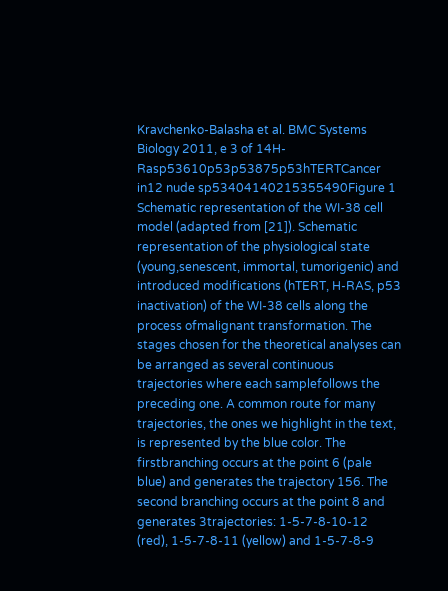Kravchenko-Balasha et al. BMC Systems Biology 2011, e 3 of 14H-Rasp53610p53p53875p53hTERTCancer in12 nude sp53404140215355490Figure 1 Schematic representation of the WI-38 cell model (adapted from [21]). Schematic representation of the physiological state (young,senescent, immortal, tumorigenic) and introduced modifications (hTERT, H-RAS, p53 inactivation) of the WI-38 cells along the process ofmalignant transformation. The stages chosen for the theoretical analyses can be arranged as several continuous trajectories where each samplefollows the preceding one. A common route for many trajectories, the ones we highlight in the text, is represented by the blue color. The firstbranching occurs at the point 6 (pale blue) and generates the trajectory 156. The second branching occurs at the point 8 and generates 3trajectories: 1-5-7-8-10-12 (red), 1-5-7-8-11 (yellow) and 1-5-7-8-9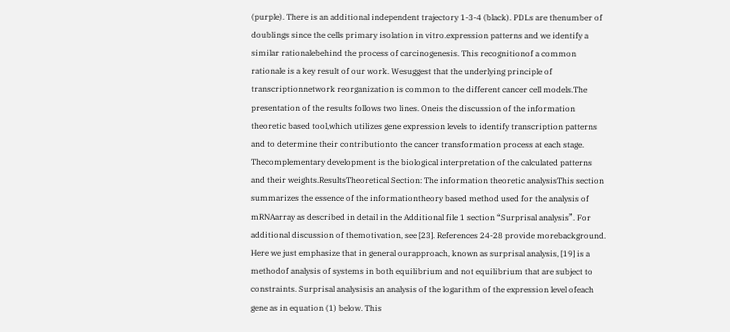(purple). There is an additional independent trajectory 1-3-4 (black). PDLs are thenumber of doublings since the cells primary isolation in vitro.expression patterns and we identify a similar rationalebehind the process of carcinogenesis. This recognitionof a common rationale is a key result of our work. Wesuggest that the underlying principle of transcriptionnetwork reorganization is common to the different cancer cell models.The presentation of the results follows two lines. Oneis the discussion of the information theoretic based tool,which utilizes gene expression levels to identify transcription patterns and to determine their contributionto the cancer transformation process at each stage. Thecomplementary development is the biological interpretation of the calculated patterns and their weights.ResultsTheoretical Section: The information theoretic analysisThis section summarizes the essence of the informationtheory based method used for the analysis of mRNAarray as described in detail in the Additional file 1 section “Surprisal analysis”. For additional discussion of themotivation, see [23]. References 24-28 provide morebackground. Here we just emphasize that in general ourapproach, known as surprisal analysis, [19] is a methodof analysis of systems in both equilibrium and not equilibrium that are subject to constraints. Surprisal analysisis an analysis of the logarithm of the expression level ofeach gene as in equation (1) below. This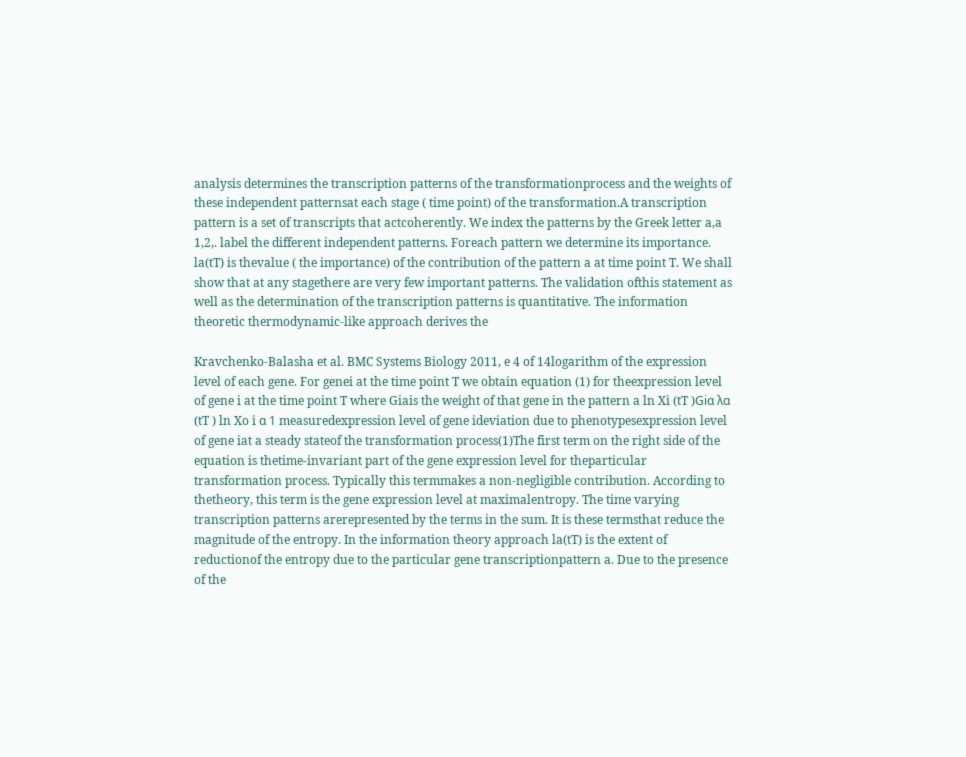analysis determines the transcription patterns of the transformationprocess and the weights of these independent patternsat each stage ( time point) of the transformation.A transcription pattern is a set of transcripts that actcoherently. We index the patterns by the Greek letter a,a 1,2,. label the different independent patterns. Foreach pattern we determine its importance. la(tT) is thevalue ( the importance) of the contribution of the pattern a at time point T. We shall show that at any stagethere are very few important patterns. The validation ofthis statement as well as the determination of the transcription patterns is quantitative. The information theoretic thermodynamic-like approach derives the

Kravchenko-Balasha et al. BMC Systems Biology 2011, e 4 of 14logarithm of the expression level of each gene. For genei at the time point T we obtain equation (1) for theexpression level of gene i at the time point T where Giais the weight of that gene in the pattern a ln Xi (tT )Giα λα (tT ) ln Xo i α 1 measuredexpression level of gene ideviation due to phenotypesexpression level of gene iat a steady stateof the transformation process(1)The first term on the right side of the equation is thetime-invariant part of the gene expression level for theparticular transformation process. Typically this termmakes a non-negligible contribution. According to thetheory, this term is the gene expression level at maximalentropy. The time varying transcription patterns arerepresented by the terms in the sum. It is these termsthat reduce the magnitude of the entropy. In the information theory approach la(tT) is the extent of reductionof the entropy due to the particular gene transcriptionpattern a. Due to the presence of the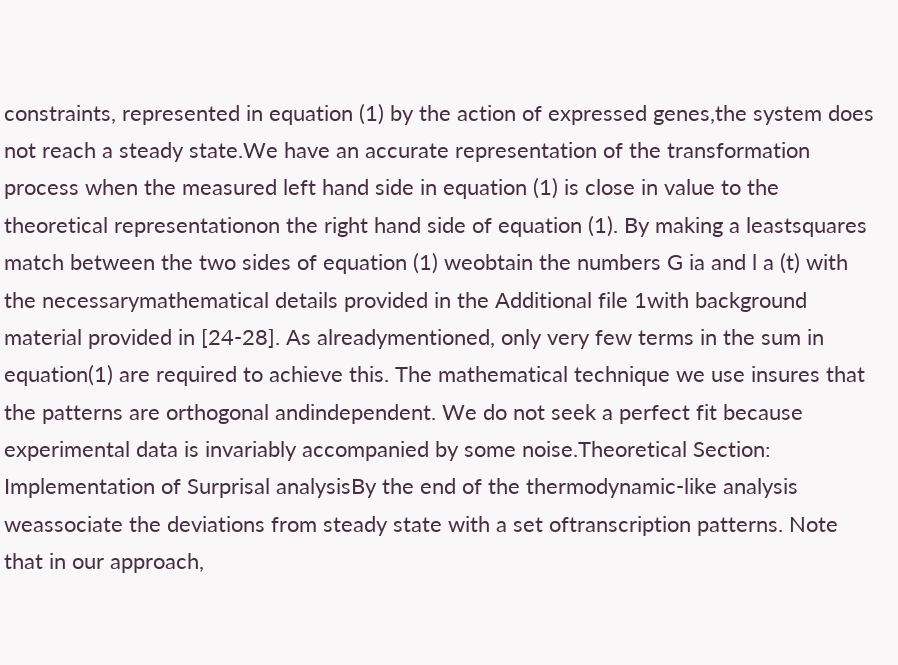constraints, represented in equation (1) by the action of expressed genes,the system does not reach a steady state.We have an accurate representation of the transformation process when the measured left hand side in equation (1) is close in value to the theoretical representationon the right hand side of equation (1). By making a leastsquares match between the two sides of equation (1) weobtain the numbers G ia and l a (t) with the necessarymathematical details provided in the Additional file 1with background material provided in [24-28]. As alreadymentioned, only very few terms in the sum in equation(1) are required to achieve this. The mathematical technique we use insures that the patterns are orthogonal andindependent. We do not seek a perfect fit because experimental data is invariably accompanied by some noise.Theoretical Section: Implementation of Surprisal analysisBy the end of the thermodynamic-like analysis weassociate the deviations from steady state with a set oftranscription patterns. Note that in our approach,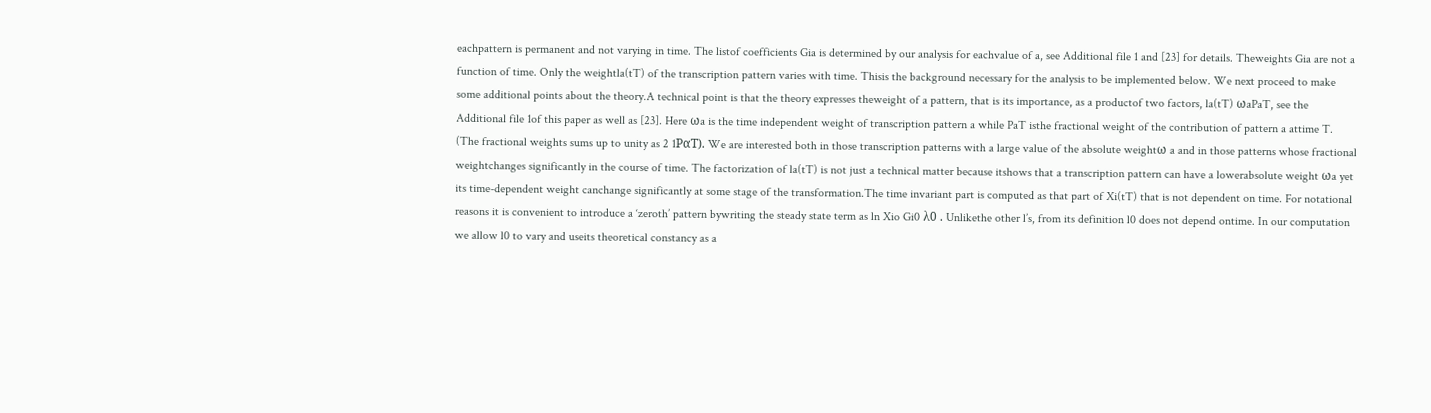eachpattern is permanent and not varying in time. The listof coefficients Gia is determined by our analysis for eachvalue of a, see Additional file 1 and [23] for details. Theweights Gia are not a function of time. Only the weightla(tT) of the transcription pattern varies with time. Thisis the background necessary for the analysis to be implemented below. We next proceed to make some additional points about the theory.A technical point is that the theory expresses theweight of a pattern, that is its importance, as a productof two factors, la(tT) ωaPaT, see the Additional file 1of this paper as well as [23]. Here ωa is the time independent weight of transcription pattern a while PaT isthe fractional weight of the contribution of pattern a attime T. (The fractional weights sums up to unity as 2 1PαT). We are interested both in those transcription patterns with a large value of the absolute weightω a and in those patterns whose fractional weightchanges significantly in the course of time. The factorization of la(tT) is not just a technical matter because itshows that a transcription pattern can have a lowerabsolute weight ωa yet its time-dependent weight canchange significantly at some stage of the transformation.The time invariant part is computed as that part of Xi(tT) that is not dependent on time. For notational reasons it is convenient to introduce a ‘zeroth’ pattern bywriting the steady state term as ln Xio Gi0 λ0 . Unlikethe other l’s, from its definition l0 does not depend ontime. In our computation we allow l0 to vary and useits theoretical constancy as a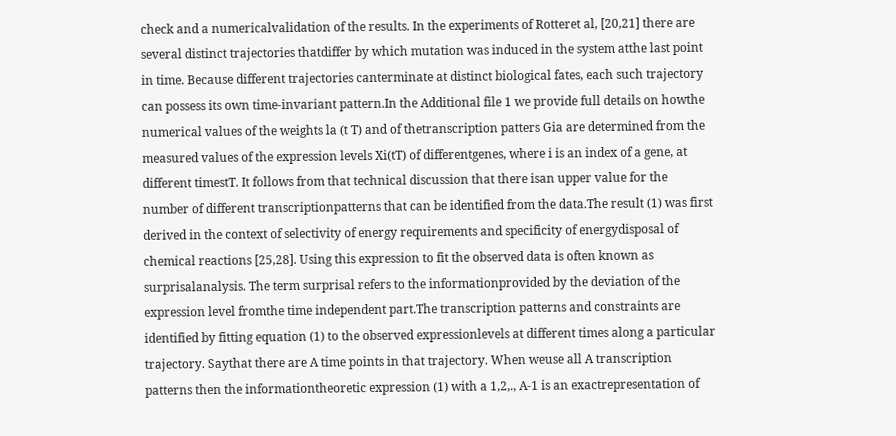check and a numericalvalidation of the results. In the experiments of Rotteret al, [20,21] there are several distinct trajectories thatdiffer by which mutation was induced in the system atthe last point in time. Because different trajectories canterminate at distinct biological fates, each such trajectory can possess its own time-invariant pattern.In the Additional file 1 we provide full details on howthe numerical values of the weights la (t T) and of thetranscription patters Gia are determined from the measured values of the expression levels Xi(tT) of differentgenes, where i is an index of a gene, at different timestT. It follows from that technical discussion that there isan upper value for the number of different transcriptionpatterns that can be identified from the data.The result (1) was first derived in the context of selectivity of energy requirements and specificity of energydisposal of chemical reactions [25,28]. Using this expression to fit the observed data is often known as surprisalanalysis. The term surprisal refers to the informationprovided by the deviation of the expression level fromthe time independent part.The transcription patterns and constraints are identified by fitting equation (1) to the observed expressionlevels at different times along a particular trajectory. Saythat there are A time points in that trajectory. When weuse all A transcription patterns then the informationtheoretic expression (1) with a 1,2,., A-1 is an exactrepresentation of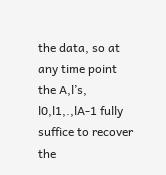the data, so at any time point the A,l’s, l0,l1,.,lA-1 fully suffice to recover the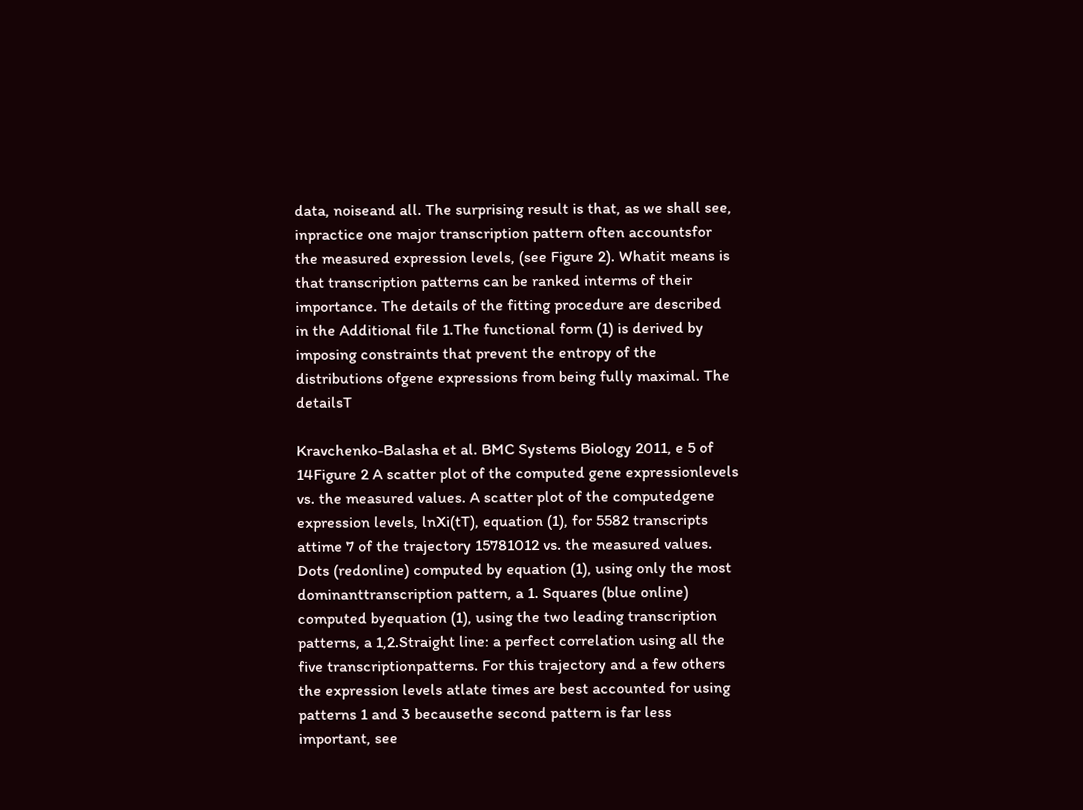data, noiseand all. The surprising result is that, as we shall see, inpractice one major transcription pattern often accountsfor the measured expression levels, (see Figure 2). Whatit means is that transcription patterns can be ranked interms of their importance. The details of the fitting procedure are described in the Additional file 1.The functional form (1) is derived by imposing constraints that prevent the entropy of the distributions ofgene expressions from being fully maximal. The detailsT

Kravchenko-Balasha et al. BMC Systems Biology 2011, e 5 of 14Figure 2 A scatter plot of the computed gene expressionlevels vs. the measured values. A scatter plot of the computedgene expression levels, lnXi(tT), equation (1), for 5582 transcripts attime 7 of the trajectory 15781012 vs. the measured values. Dots (redonline) computed by equation (1), using only the most dominanttranscription pattern, a 1. Squares (blue online) computed byequation (1), using the two leading transcription patterns, a 1,2.Straight line: a perfect correlation using all the five transcriptionpatterns. For this trajectory and a few others the expression levels atlate times are best accounted for using patterns 1 and 3 becausethe second pattern is far less important, see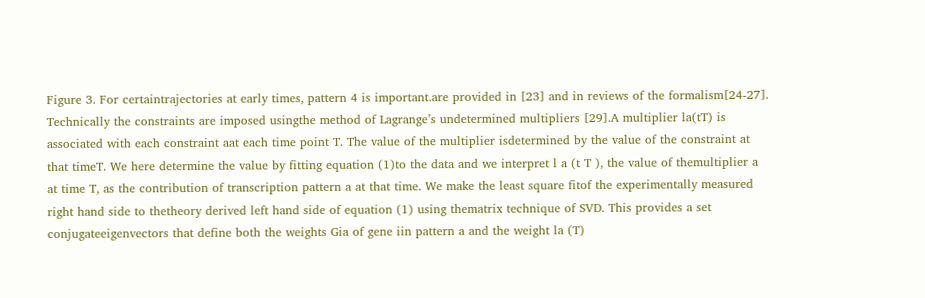Figure 3. For certaintrajectories at early times, pattern 4 is important.are provided in [23] and in reviews of the formalism[24-27]. Technically the constraints are imposed usingthe method of Lagrange’s undetermined multipliers [29].A multiplier la(tT) is associated with each constraint aat each time point T. The value of the multiplier isdetermined by the value of the constraint at that timeT. We here determine the value by fitting equation (1)to the data and we interpret l a (t T ), the value of themultiplier a at time T, as the contribution of transcription pattern a at that time. We make the least square fitof the experimentally measured right hand side to thetheory derived left hand side of equation (1) using thematrix technique of SVD. This provides a set conjugateeigenvectors that define both the weights Gia of gene iin pattern a and the weight la (T)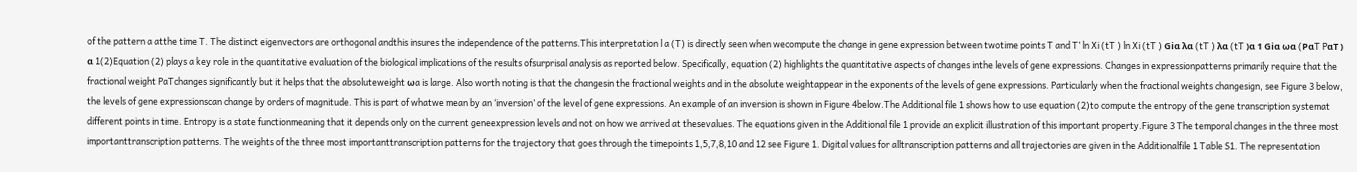of the pattern a atthe time T. The distinct eigenvectors are orthogonal andthis insures the independence of the patterns.This interpretation l a (T) is directly seen when wecompute the change in gene expression between twotime points T and T’ ln Xi (tT ) ln Xi (tT ) Giα λα (tT ) λα (tT )α 1 Giα ωα (PαT PαT ) α 1(2)Equation (2) plays a key role in the quantitative evaluation of the biological implications of the results ofsurprisal analysis as reported below. Specifically, equation (2) highlights the quantitative aspects of changes inthe levels of gene expressions. Changes in expressionpatterns primarily require that the fractional weight PaTchanges significantly but it helps that the absoluteweight ωa is large. Also worth noting is that the changesin the fractional weights and in the absolute weightappear in the exponents of the levels of gene expressions. Particularly when the fractional weights changesign, see Figure 3 below, the levels of gene expressionscan change by orders of magnitude. This is part of whatwe mean by an ‘inversion’ of the level of gene expressions. An example of an inversion is shown in Figure 4below.The Additional file 1 shows how to use equation (2)to compute the entropy of the gene transcription systemat different points in time. Entropy is a state functionmeaning that it depends only on the current geneexpression levels and not on how we arrived at thesevalues. The equations given in the Additional file 1 provide an explicit illustration of this important property.Figure 3 The temporal changes in the three most importanttranscription patterns. The weights of the three most importanttranscription patterns for the trajectory that goes through the timepoints 1,5,7,8,10 and 12 see Figure 1. Digital values for alltranscription patterns and all trajectories are given in the Additionalfile 1 Table S1. The representation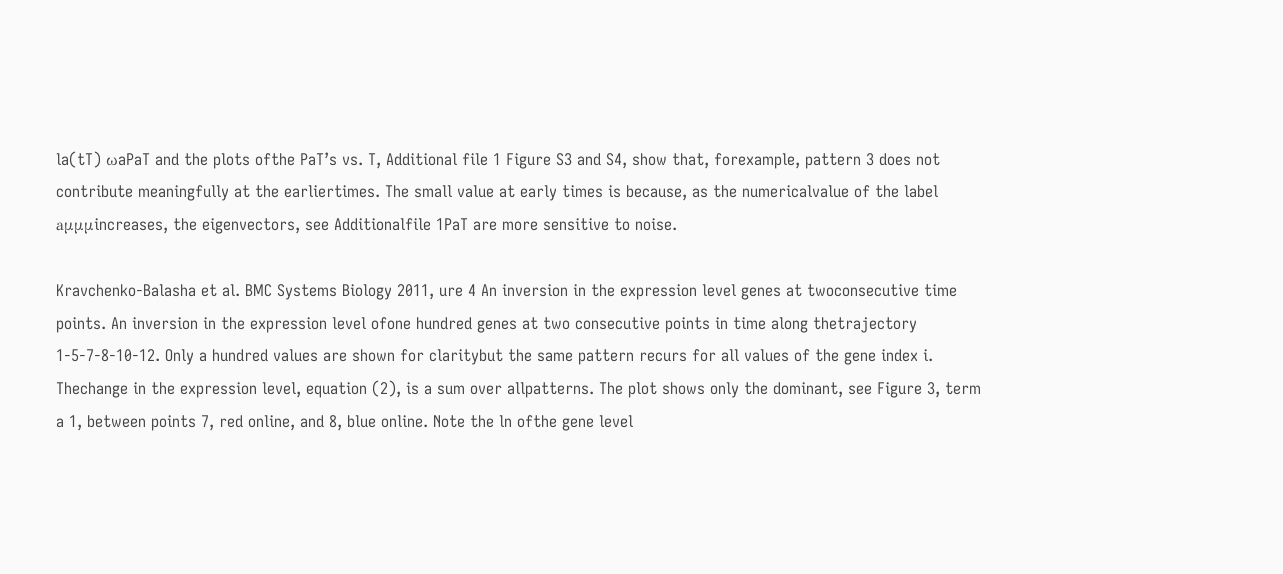la(tT) ωaPaT and the plots ofthe PaT’s vs. T, Additional file 1 Figure S3 and S4, show that, forexample, pattern 3 does not contribute meaningfully at the earliertimes. The small value at early times is because, as the numericalvalue of the label aμμμincreases, the eigenvectors, see Additionalfile 1PaT are more sensitive to noise.

Kravchenko-Balasha et al. BMC Systems Biology 2011, ure 4 An inversion in the expression level genes at twoconsecutive time points. An inversion in the expression level ofone hundred genes at two consecutive points in time along thetrajectory 1-5-7-8-10-12. Only a hundred values are shown for claritybut the same pattern recurs for all values of the gene index i. Thechange in the expression level, equation (2), is a sum over allpatterns. The plot shows only the dominant, see Figure 3, term a 1, between points 7, red online, and 8, blue online. Note the ln ofthe gene level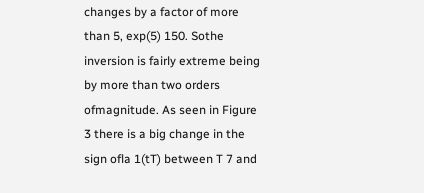changes by a factor of more than 5, exp(5) 150. Sothe inversion is fairly extreme being by more than two orders ofmagnitude. As seen in Figure 3 there is a big change in the sign ofla 1(tT) between T 7 and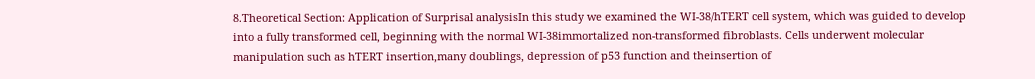8.Theoretical Section: Application of Surprisal analysisIn this study we examined the WI-38/hTERT cell system, which was guided to develop into a fully transformed cell, beginning with the normal WI-38immortalized non-transformed fibroblasts. Cells underwent molecular manipulation such as hTERT insertion,many doublings, depression of p53 function and theinsertion of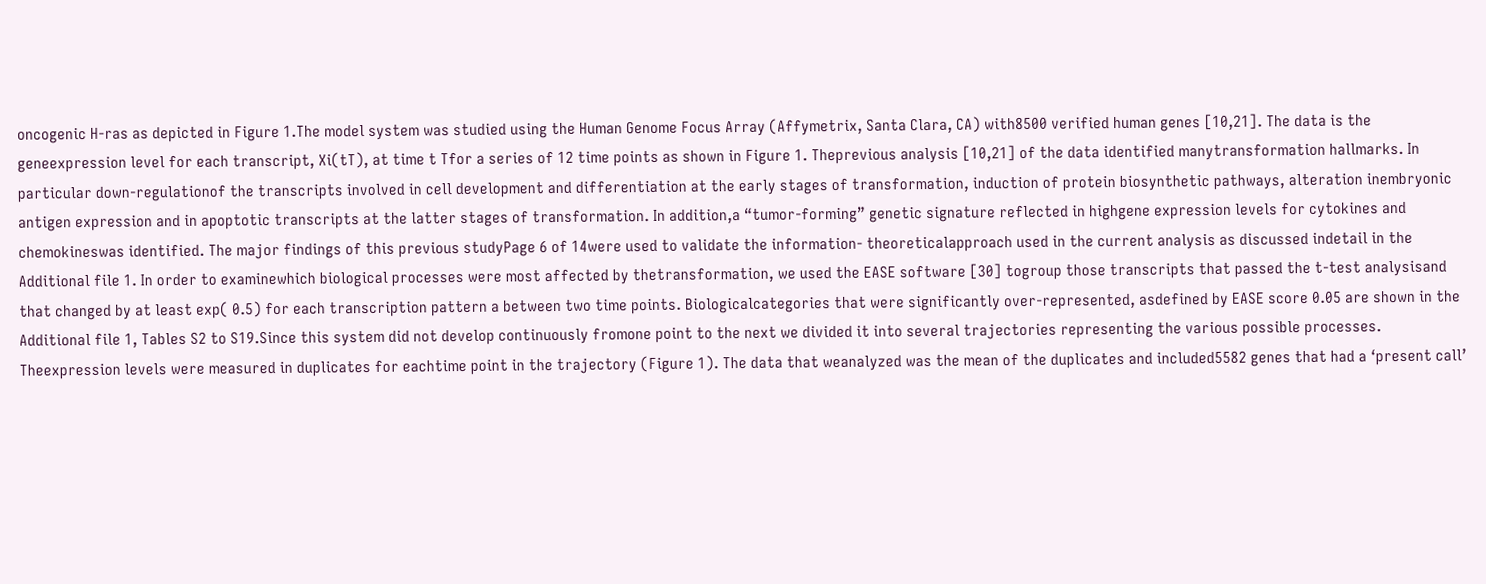oncogenic H-ras as depicted in Figure 1.The model system was studied using the Human Genome Focus Array (Affymetrix, Santa Clara, CA) with8500 verified human genes [10,21]. The data is the geneexpression level for each transcript, Xi(tT), at time t Tfor a series of 12 time points as shown in Figure 1. Theprevious analysis [10,21] of the data identified manytransformation hallmarks. In particular down-regulationof the transcripts involved in cell development and differentiation at the early stages of transformation, induction of protein biosynthetic pathways, alteration inembryonic antigen expression and in apoptotic transcripts at the latter stages of transformation. In addition,a “tumor-forming” genetic signature reflected in highgene expression levels for cytokines and chemokineswas identified. The major findings of this previous studyPage 6 of 14were used to validate the information- theoreticalapproach used in the current analysis as discussed indetail in the Additional file 1. In order to examinewhich biological processes were most affected by thetransformation, we used the EASE software [30] togroup those transcripts that passed the t-test analysisand that changed by at least exp( 0.5) for each transcription pattern a between two time points. Biologicalcategories that were significantly over-represented, asdefined by EASE score 0.05 are shown in the Additional file 1, Tables S2 to S19.Since this system did not develop continuously fromone point to the next we divided it into several trajectories representing the various possible processes. Theexpression levels were measured in duplicates for eachtime point in the trajectory (Figure 1). The data that weanalyzed was the mean of the duplicates and included5582 genes that had a ‘present call’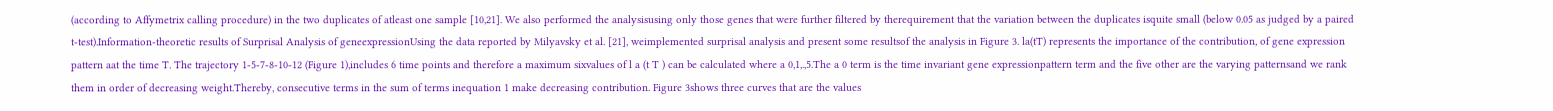(according to Affymetrix calling procedure) in the two duplicates of atleast one sample [10,21]. We also performed the analysisusing only those genes that were further filtered by therequirement that the variation between the duplicates isquite small (below 0.05 as judged by a paired t-test).Information-theoretic results of Surprisal Analysis of geneexpressionUsing the data reported by Milyavsky et al. [21], weimplemented surprisal analysis and present some resultsof the analysis in Figure 3. la(tT) represents the importance of the contribution, of gene expression pattern aat the time T. The trajectory 1-5-7-8-10-12 (Figure 1),includes 6 time points and therefore a maximum sixvalues of l a (t T ) can be calculated where a 0,1,.,5.The a 0 term is the time invariant gene expressionpattern term and the five other are the varying patternsand we rank them in order of decreasing weight.Thereby, consecutive terms in the sum of terms inequation 1 make decreasing contribution. Figure 3shows three curves that are the values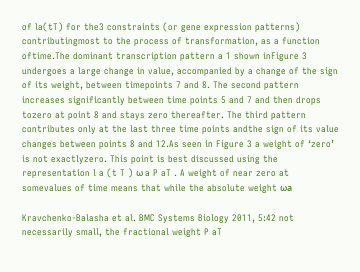of la(tT) for the3 constraints (or gene expression patterns) contributingmost to the process of transformation, as a function oftime.The dominant transcription pattern a 1 shown inFigure 3 undergoes a large change in value, accompanied by a change of the sign of its weight, between timepoints 7 and 8. The second pattern increases significantly between time points 5 and 7 and then drops tozero at point 8 and stays zero thereafter. The third pattern contributes only at the last three time points andthe sign of its value changes between points 8 and 12.As seen in Figure 3 a weight of ‘zero’ is not exactlyzero. This point is best discussed using the representation l a (t T ) ω a P aT . A weight of near zero at somevalues of time means that while the absolute weight ωa

Kravchenko-Balasha et al. BMC Systems Biology 2011, 5:42 not necessarily small, the fractional weight P aT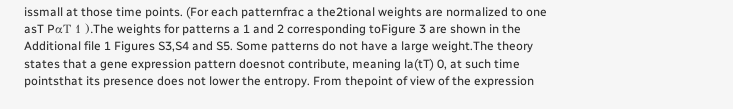issmall at those time points. (For each patternfrac a the2tional weights are normalized to one asT PαT 1 ).The weights for patterns a 1 and 2 corresponding toFigure 3 are shown in the Additional file 1 Figures S3,S4 and S5. Some patterns do not have a large weight.The theory states that a gene expression pattern doesnot contribute, meaning la(tT) 0, at such time pointsthat its presence does not lower the entropy. From thepoint of view of the expression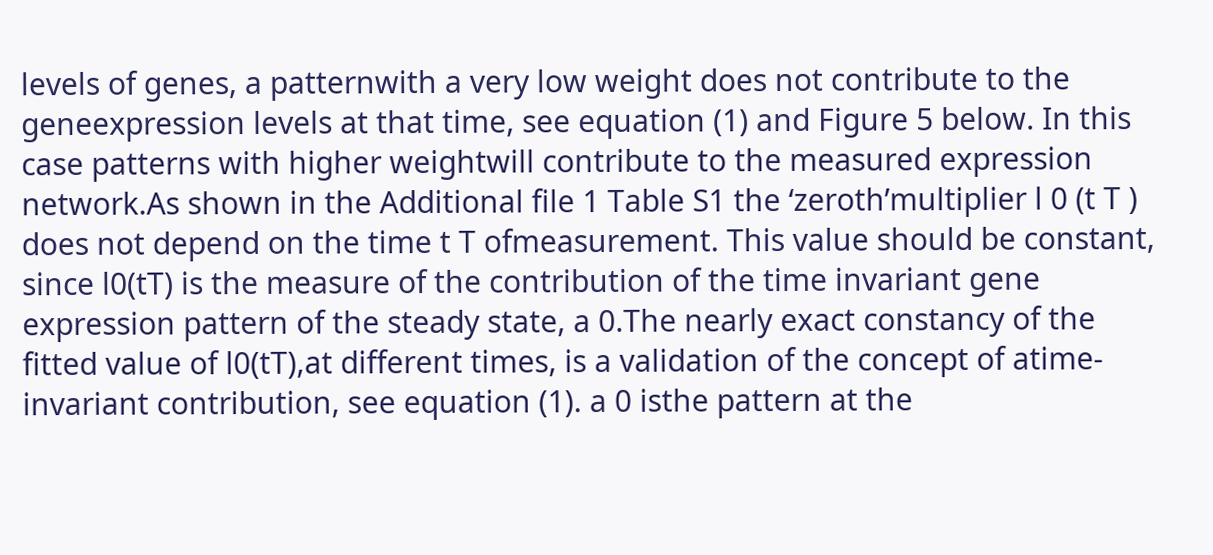levels of genes, a patternwith a very low weight does not contribute to the geneexpression levels at that time, see equation (1) and Figure 5 below. In this case patterns with higher weightwill contribute to the measured expression network.As shown in the Additional file 1 Table S1 the ‘zeroth’multiplier l 0 (t T ) does not depend on the time t T ofmeasurement. This value should be constant, since l0(tT) is the measure of the contribution of the time invariant gene expression pattern of the steady state, a 0.The nearly exact constancy of the fitted value of l0(tT),at different times, is a validation of the concept of atime-invariant contribution, see equation (1). a 0 isthe pattern at the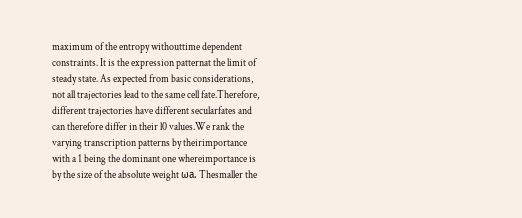maximum of the entropy withouttime dependent constraints. It is the expression patternat the limit of steady state. As expected from basic considerations, not all trajectories lead to the same cell fate.Therefore, different trajectories have different secularfates and can therefore differ in their l0 values.We rank the varying transcription patterns by theirimportance with a 1 being the dominant one whereimportance is by the size of the absolute weight ωa. Thesmaller the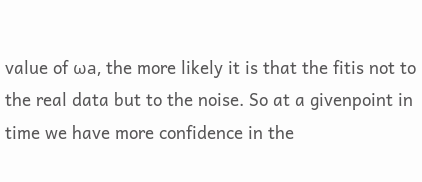value of ωa, the more likely it is that the fitis not to the real data but to the noise. So at a givenpoint in time we have more confidence in the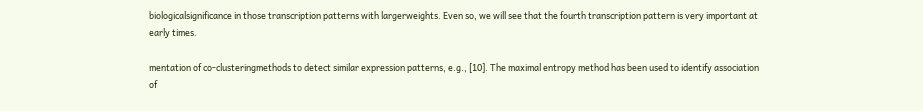biologicalsignificance in those transcription patterns with largerweights. Even so, we will see that the fourth transcription pattern is very important at early times.

mentation of co-clusteringmethods to detect similar expression patterns, e.g., [10]. The maximal entropy method has been used to identify association of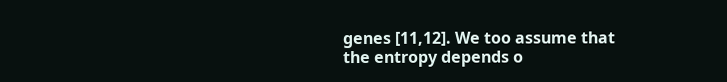genes [11,12]. We too assume that the entropy depends o